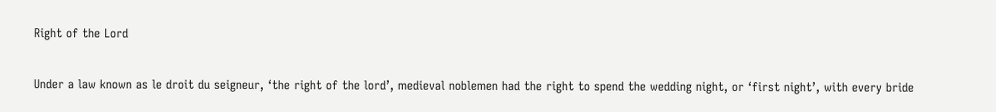Right of the Lord

Under a law known as le droit du seigneur, ‘the right of the lord’, medieval noblemen had the right to spend the wedding night, or ‘first night’, with every bride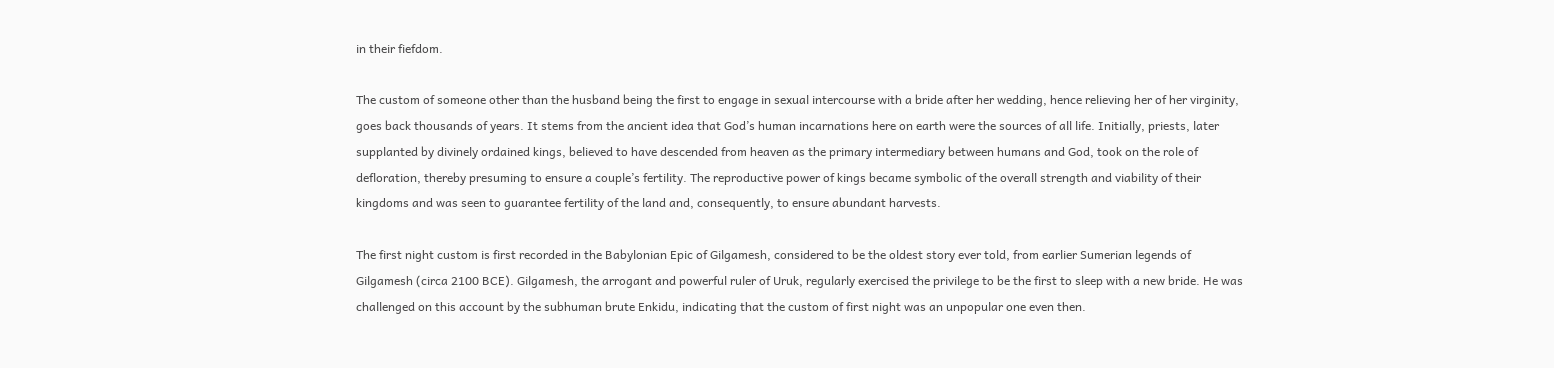in their fiefdom.

The custom of someone other than the husband being the first to engage in sexual intercourse with a bride after her wedding, hence relieving her of her virginity, goes back thousands of years. It stems from the ancient idea that God’s human incarnations here on earth were the sources of all life. Initially, priests, later supplanted by divinely ordained kings, believed to have descended from heaven as the primary intermediary between humans and God, took on the role of defloration, thereby presuming to ensure a couple’s fertility. The reproductive power of kings became symbolic of the overall strength and viability of their kingdoms and was seen to guarantee fertility of the land and, consequently, to ensure abundant harvests.

The first night custom is first recorded in the Babylonian Epic of Gilgamesh, considered to be the oldest story ever told, from earlier Sumerian legends of Gilgamesh (circa 2100 BCE). Gilgamesh, the arrogant and powerful ruler of Uruk, regularly exercised the privilege to be the first to sleep with a new bride. He was challenged on this account by the subhuman brute Enkidu, indicating that the custom of first night was an unpopular one even then.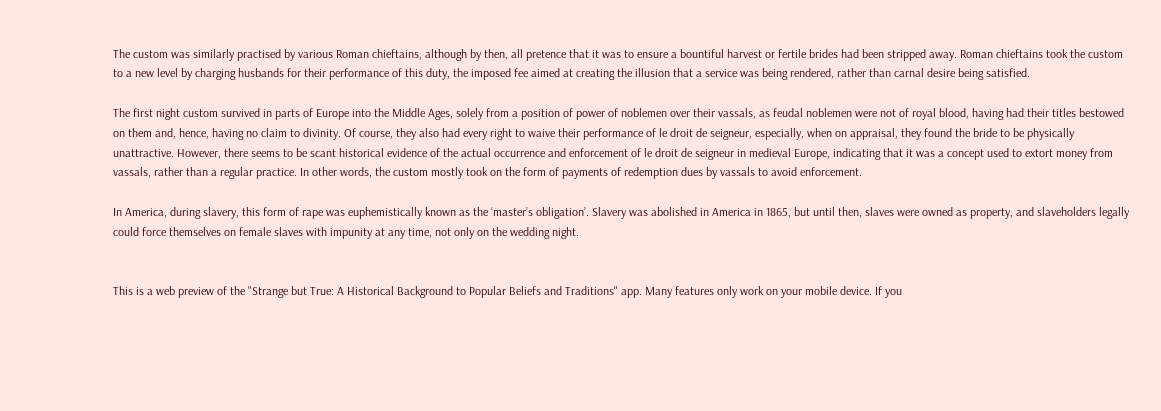The custom was similarly practised by various Roman chieftains, although by then, all pretence that it was to ensure a bountiful harvest or fertile brides had been stripped away. Roman chieftains took the custom to a new level by charging husbands for their performance of this duty, the imposed fee aimed at creating the illusion that a service was being rendered, rather than carnal desire being satisfied.

The first night custom survived in parts of Europe into the Middle Ages, solely from a position of power of noblemen over their vassals, as feudal noblemen were not of royal blood, having had their titles bestowed on them and, hence, having no claim to divinity. Of course, they also had every right to waive their performance of le droit de seigneur, especially, when on appraisal, they found the bride to be physically unattractive. However, there seems to be scant historical evidence of the actual occurrence and enforcement of le droit de seigneur in medieval Europe, indicating that it was a concept used to extort money from vassals, rather than a regular practice. In other words, the custom mostly took on the form of payments of redemption dues by vassals to avoid enforcement.

In America, during slavery, this form of rape was euphemistically known as the ‘master’s obligation’. Slavery was abolished in America in 1865, but until then, slaves were owned as property, and slaveholders legally could force themselves on female slaves with impunity at any time, not only on the wedding night.


This is a web preview of the "Strange but True: A Historical Background to Popular Beliefs and Traditions" app. Many features only work on your mobile device. If you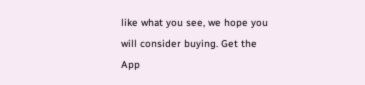like what you see, we hope you will consider buying. Get the App